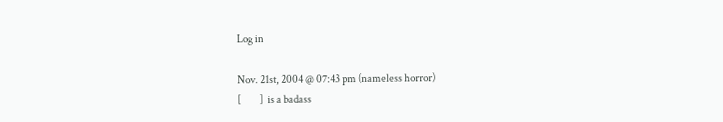Log in

Nov. 21st, 2004 @ 07:43 pm (nameless horror)
[         ]  is a badass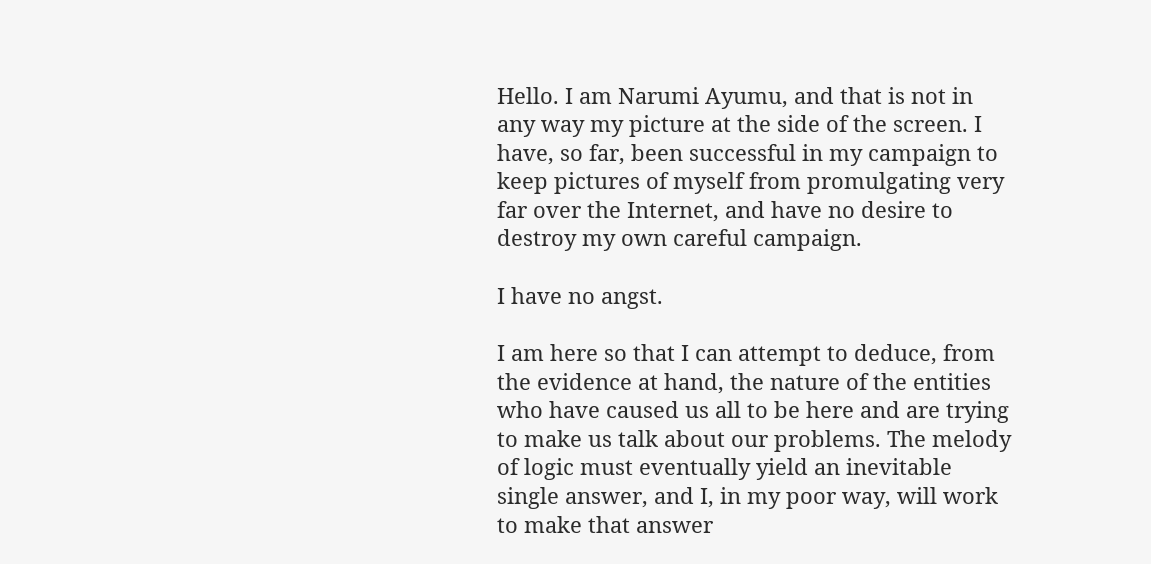Hello. I am Narumi Ayumu, and that is not in any way my picture at the side of the screen. I have, so far, been successful in my campaign to keep pictures of myself from promulgating very far over the Internet, and have no desire to destroy my own careful campaign.

I have no angst.

I am here so that I can attempt to deduce, from the evidence at hand, the nature of the entities who have caused us all to be here and are trying to make us talk about our problems. The melody of logic must eventually yield an inevitable single answer, and I, in my poor way, will work to make that answer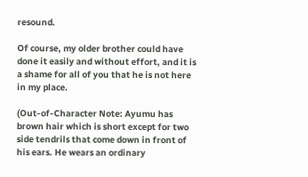resound.

Of course, my older brother could have done it easily and without effort, and it is a shame for all of you that he is not here in my place.

(Out-of-Character Note: Ayumu has brown hair which is short except for two side tendrils that come down in front of his ears. He wears an ordinary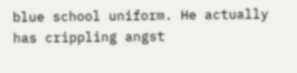blue school uniform. He actually has crippling angst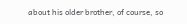about his older brother, of course, so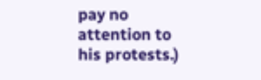pay no attention to his protests.)